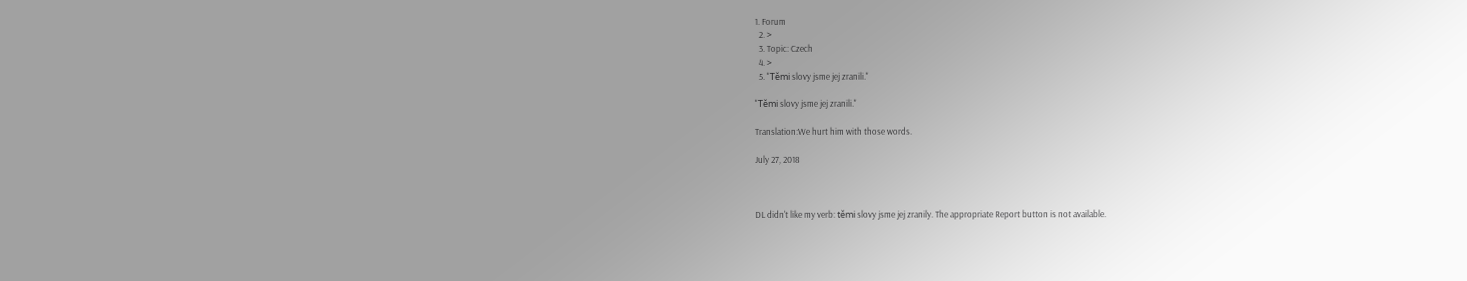1. Forum
  2. >
  3. Topic: Czech
  4. >
  5. "Těmi slovy jsme jej zranili."

"Těmi slovy jsme jej zranili."

Translation:We hurt him with those words.

July 27, 2018



DL didn't like my verb: těmi slovy jsme jej zranily. The appropriate Report button is not available.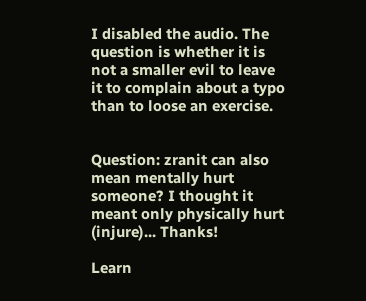I disabled the audio. The question is whether it is not a smaller evil to leave it to complain about a typo than to loose an exercise.


Question: zranit can also mean mentally hurt someone? I thought it meant only physically hurt (injure)... Thanks!

Learn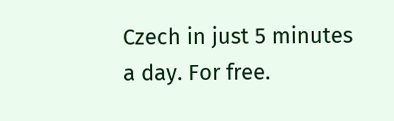Czech in just 5 minutes a day. For free.